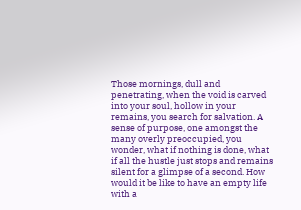Those mornings, dull and penetrating, when the void is carved into your soul, hollow in your remains, you search for salvation. A sense of purpose, one amongst the many overly preoccupied, you wonder, what if nothing is done, what if all the hustle just stops and remains silent for a glimpse of a second. How would it be like to have an empty life with a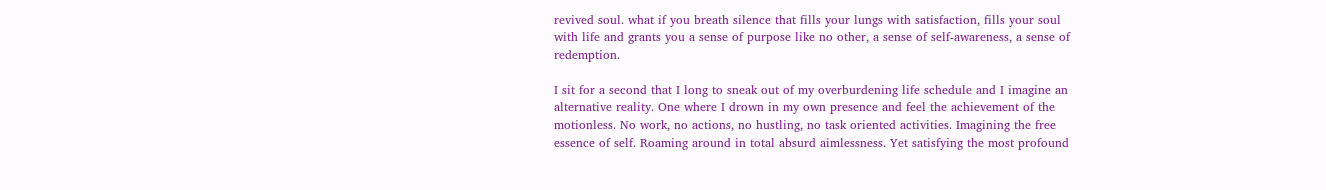revived soul. what if you breath silence that fills your lungs with satisfaction, fills your soul with life and grants you a sense of purpose like no other, a sense of self-awareness, a sense of redemption.

I sit for a second that I long to sneak out of my overburdening life schedule and I imagine an alternative reality. One where I drown in my own presence and feel the achievement of the motionless. No work, no actions, no hustling, no task oriented activities. Imagining the free essence of self. Roaming around in total absurd aimlessness. Yet satisfying the most profound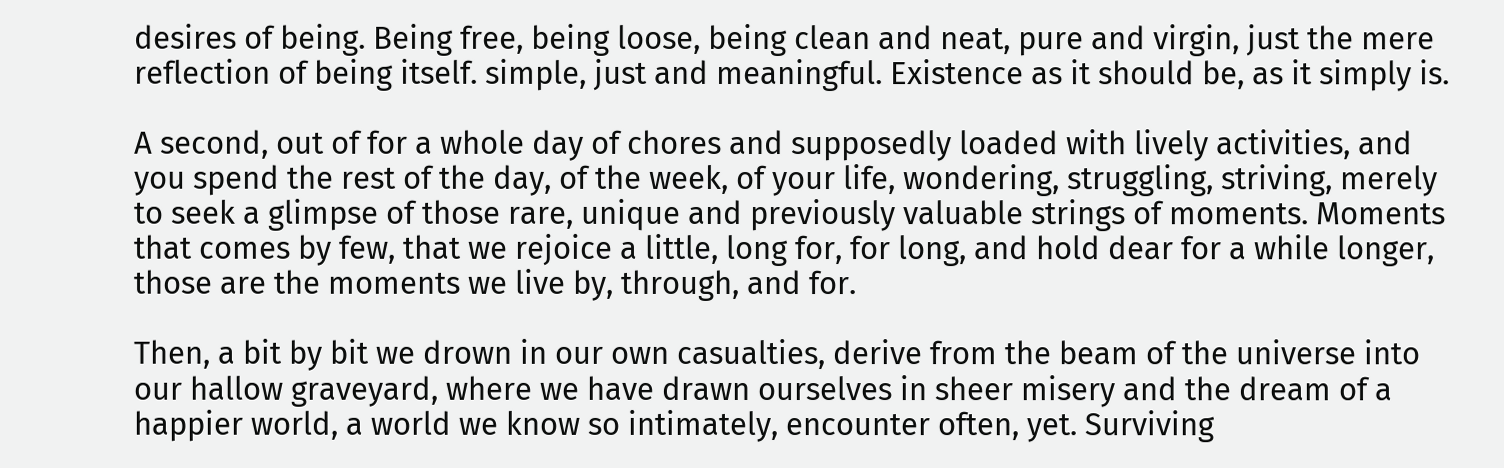desires of being. Being free, being loose, being clean and neat, pure and virgin, just the mere reflection of being itself. simple, just and meaningful. Existence as it should be, as it simply is.

A second, out of for a whole day of chores and supposedly loaded with lively activities, and you spend the rest of the day, of the week, of your life, wondering, struggling, striving, merely to seek a glimpse of those rare, unique and previously valuable strings of moments. Moments that comes by few, that we rejoice a little, long for, for long, and hold dear for a while longer, those are the moments we live by, through, and for.

Then, a bit by bit we drown in our own casualties, derive from the beam of the universe into our hallow graveyard, where we have drawn ourselves in sheer misery and the dream of a happier world, a world we know so intimately, encounter often, yet. Surviving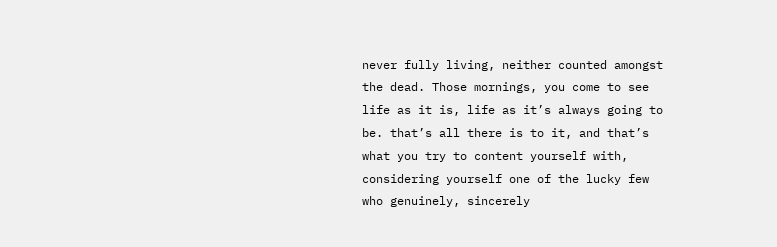never fully living, neither counted amongst the dead. Those mornings, you come to see life as it is, life as it’s always going to be. that’s all there is to it, and that’s what you try to content yourself with, considering yourself one of the lucky few who genuinely, sincerely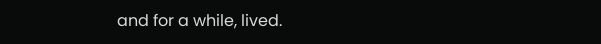and for a while, lived.